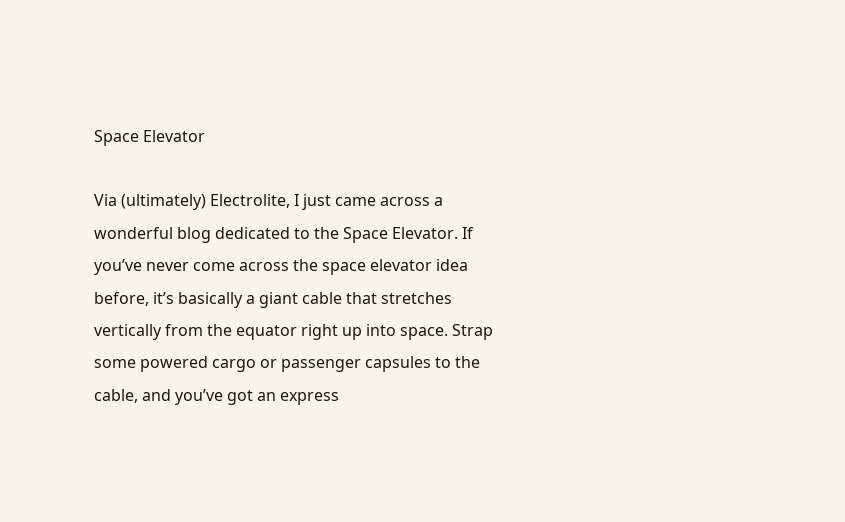Space Elevator

Via (ultimately) Electrolite, I just came across a wonderful blog dedicated to the Space Elevator. If you’ve never come across the space elevator idea before, it’s basically a giant cable that stretches vertically from the equator right up into space. Strap some powered cargo or passenger capsules to the cable, and you’ve got an express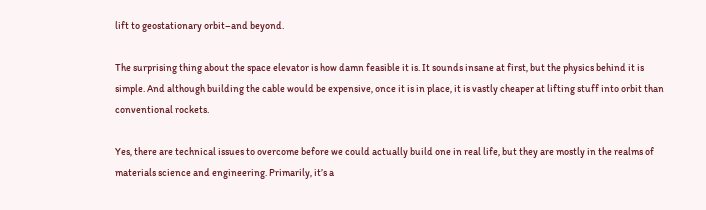lift to geostationary orbit–and beyond.

The surprising thing about the space elevator is how damn feasible it is. It sounds insane at first, but the physics behind it is simple. And although building the cable would be expensive, once it is in place, it is vastly cheaper at lifting stuff into orbit than conventional rockets.

Yes, there are technical issues to overcome before we could actually build one in real life, but they are mostly in the realms of materials science and engineering. Primarily, it’s a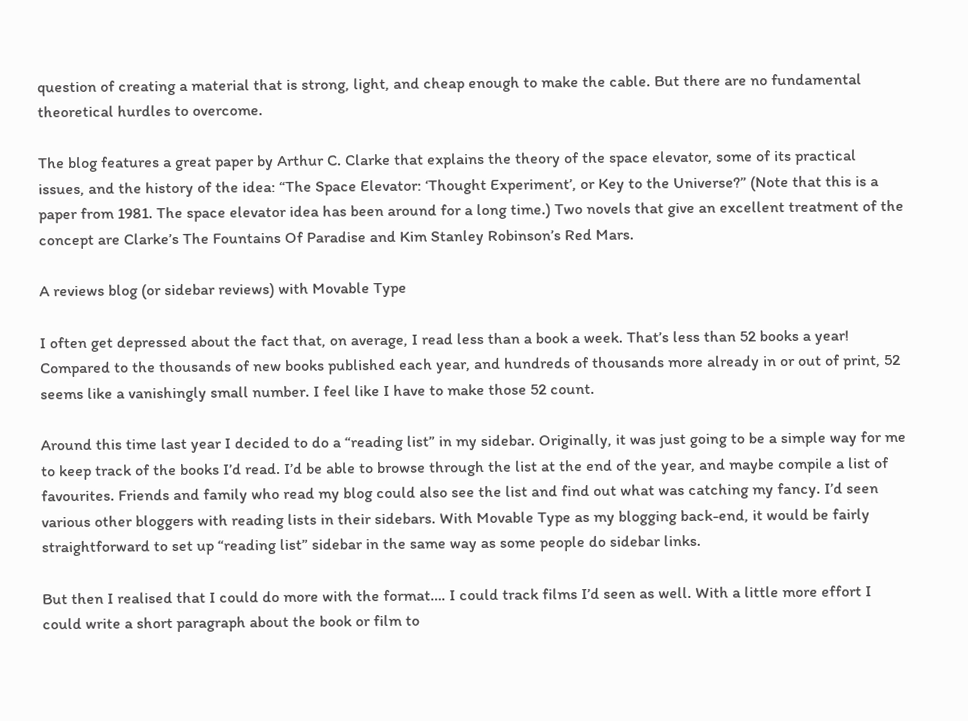question of creating a material that is strong, light, and cheap enough to make the cable. But there are no fundamental theoretical hurdles to overcome.

The blog features a great paper by Arthur C. Clarke that explains the theory of the space elevator, some of its practical issues, and the history of the idea: “The Space Elevator: ‘Thought Experiment’, or Key to the Universe?” (Note that this is a paper from 1981. The space elevator idea has been around for a long time.) Two novels that give an excellent treatment of the concept are Clarke’s The Fountains Of Paradise and Kim Stanley Robinson’s Red Mars.

A reviews blog (or sidebar reviews) with Movable Type

I often get depressed about the fact that, on average, I read less than a book a week. That’s less than 52 books a year! Compared to the thousands of new books published each year, and hundreds of thousands more already in or out of print, 52 seems like a vanishingly small number. I feel like I have to make those 52 count.

Around this time last year I decided to do a “reading list” in my sidebar. Originally, it was just going to be a simple way for me to keep track of the books I’d read. I’d be able to browse through the list at the end of the year, and maybe compile a list of favourites. Friends and family who read my blog could also see the list and find out what was catching my fancy. I’d seen various other bloggers with reading lists in their sidebars. With Movable Type as my blogging back-end, it would be fairly straightforward to set up “reading list” sidebar in the same way as some people do sidebar links.

But then I realised that I could do more with the format…. I could track films I’d seen as well. With a little more effort I could write a short paragraph about the book or film to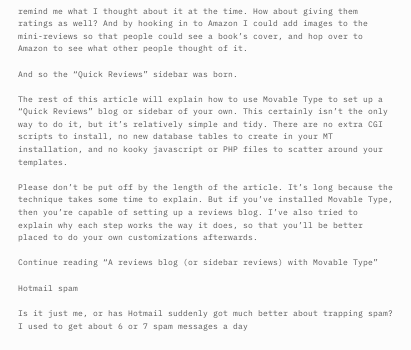remind me what I thought about it at the time. How about giving them ratings as well? And by hooking in to Amazon I could add images to the mini-reviews so that people could see a book’s cover, and hop over to Amazon to see what other people thought of it.

And so the “Quick Reviews” sidebar was born.

The rest of this article will explain how to use Movable Type to set up a “Quick Reviews” blog or sidebar of your own. This certainly isn’t the only way to do it, but it’s relatively simple and tidy. There are no extra CGI scripts to install, no new database tables to create in your MT installation, and no kooky javascript or PHP files to scatter around your templates.

Please don’t be put off by the length of the article. It’s long because the technique takes some time to explain. But if you’ve installed Movable Type, then you’re capable of setting up a reviews blog. I’ve also tried to explain why each step works the way it does, so that you’ll be better placed to do your own customizations afterwards.

Continue reading “A reviews blog (or sidebar reviews) with Movable Type”

Hotmail spam

Is it just me, or has Hotmail suddenly got much better about trapping spam? I used to get about 6 or 7 spam messages a day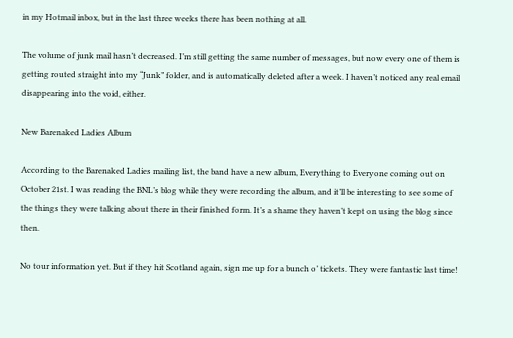in my Hotmail inbox, but in the last three weeks there has been nothing at all.

The volume of junk mail hasn’t decreased. I’m still getting the same number of messages, but now every one of them is getting routed straight into my “Junk” folder, and is automatically deleted after a week. I haven’t noticed any real email disappearing into the void, either.

New Barenaked Ladies Album

According to the Barenaked Ladies mailing list, the band have a new album, Everything to Everyone coming out on October 21st. I was reading the BNL’s blog while they were recording the album, and it’ll be interesting to see some of the things they were talking about there in their finished form. It’s a shame they haven’t kept on using the blog since then.

No tour information yet. But if they hit Scotland again, sign me up for a bunch o’ tickets. They were fantastic last time!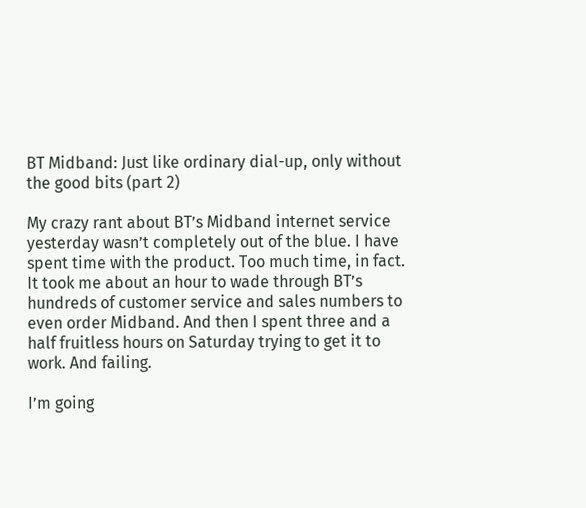BT Midband: Just like ordinary dial-up, only without the good bits (part 2)

My crazy rant about BT’s Midband internet service yesterday wasn’t completely out of the blue. I have spent time with the product. Too much time, in fact. It took me about an hour to wade through BT’s hundreds of customer service and sales numbers to even order Midband. And then I spent three and a half fruitless hours on Saturday trying to get it to work. And failing.

I’m going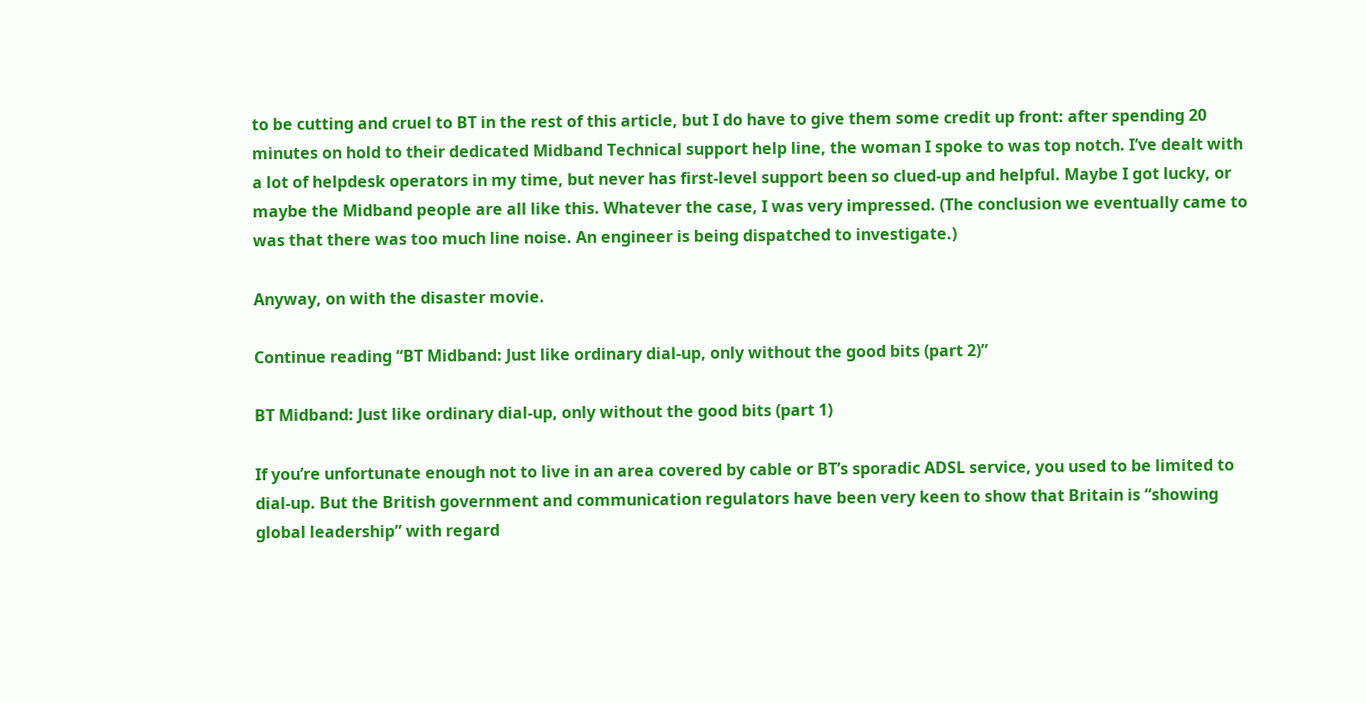to be cutting and cruel to BT in the rest of this article, but I do have to give them some credit up front: after spending 20 minutes on hold to their dedicated Midband Technical support help line, the woman I spoke to was top notch. I’ve dealt with a lot of helpdesk operators in my time, but never has first-level support been so clued-up and helpful. Maybe I got lucky, or maybe the Midband people are all like this. Whatever the case, I was very impressed. (The conclusion we eventually came to was that there was too much line noise. An engineer is being dispatched to investigate.)

Anyway, on with the disaster movie.

Continue reading “BT Midband: Just like ordinary dial-up, only without the good bits (part 2)”

BT Midband: Just like ordinary dial-up, only without the good bits (part 1)

If you’re unfortunate enough not to live in an area covered by cable or BT’s sporadic ADSL service, you used to be limited to dial-up. But the British government and communication regulators have been very keen to show that Britain is “showing global leadership” with regard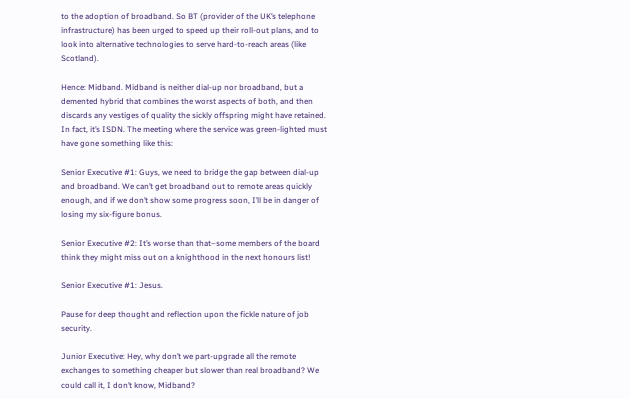to the adoption of broadband. So BT (provider of the UK’s telephone infrastructure) has been urged to speed up their roll-out plans, and to look into alternative technologies to serve hard-to-reach areas (like Scotland).

Hence: Midband. Midband is neither dial-up nor broadband, but a demented hybrid that combines the worst aspects of both, and then discards any vestiges of quality the sickly offspring might have retained. In fact, it’s ISDN. The meeting where the service was green-lighted must have gone something like this:

Senior Executive #1: Guys, we need to bridge the gap between dial-up and broadband. We can’t get broadband out to remote areas quickly enough, and if we don’t show some progress soon, I’ll be in danger of losing my six-figure bonus.

Senior Executive #2: It’s worse than that–some members of the board think they might miss out on a knighthood in the next honours list!

Senior Executive #1: Jesus.

Pause for deep thought and reflection upon the fickle nature of job security.

Junior Executive: Hey, why don’t we part-upgrade all the remote exchanges to something cheaper but slower than real broadband? We could call it, I don’t know, Midband?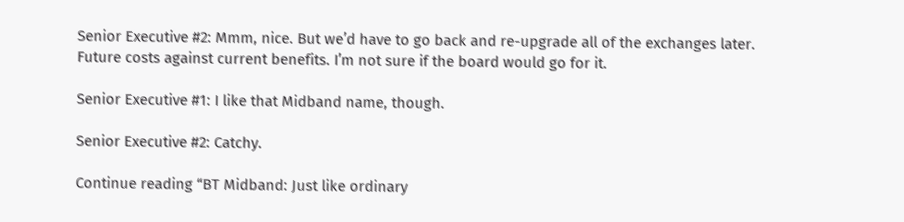Senior Executive #2: Mmm, nice. But we’d have to go back and re-upgrade all of the exchanges later. Future costs against current benefits. I’m not sure if the board would go for it.

Senior Executive #1: I like that Midband name, though.

Senior Executive #2: Catchy.

Continue reading “BT Midband: Just like ordinary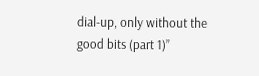dial-up, only without the good bits (part 1)”